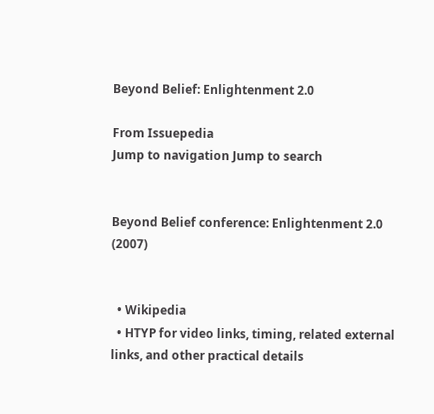Beyond Belief: Enlightenment 2.0

From Issuepedia
Jump to navigation Jump to search


Beyond Belief conference: Enlightenment 2.0 (2007)


  • Wikipedia
  • HTYP for video links, timing, related external links, and other practical details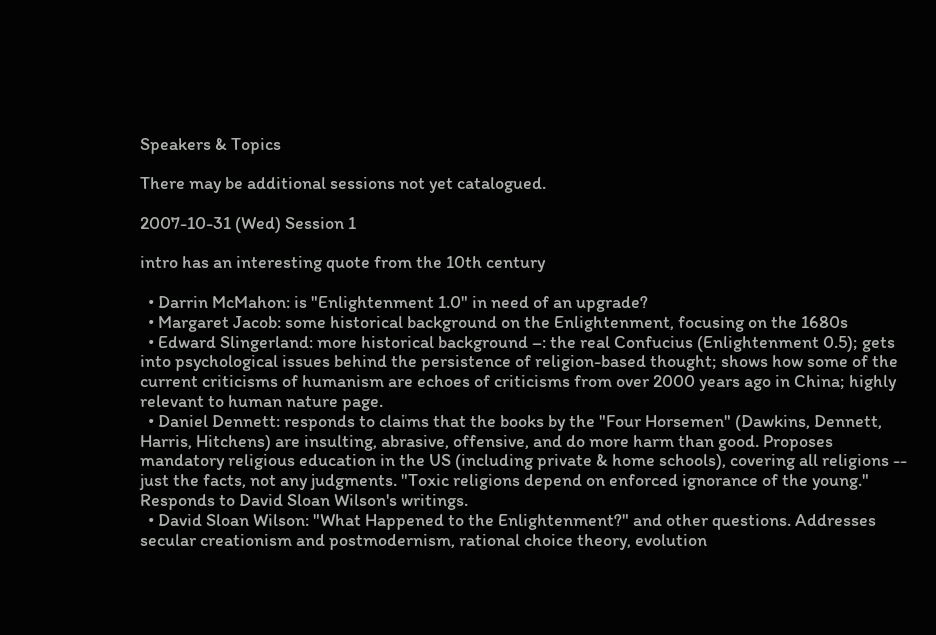Speakers & Topics

There may be additional sessions not yet catalogued.

2007-10-31 (Wed) Session 1

intro has an interesting quote from the 10th century

  • Darrin McMahon: is "Enlightenment 1.0" in need of an upgrade?
  • Margaret Jacob: some historical background on the Enlightenment, focusing on the 1680s
  • Edward Slingerland: more historical background –: the real Confucius (Enlightenment 0.5); gets into psychological issues behind the persistence of religion-based thought; shows how some of the current criticisms of humanism are echoes of criticisms from over 2000 years ago in China; highly relevant to human nature page.
  • Daniel Dennett: responds to claims that the books by the "Four Horsemen" (Dawkins, Dennett, Harris, Hitchens) are insulting, abrasive, offensive, and do more harm than good. Proposes mandatory religious education in the US (including private & home schools), covering all religions -- just the facts, not any judgments. "Toxic religions depend on enforced ignorance of the young." Responds to David Sloan Wilson's writings.
  • David Sloan Wilson: "What Happened to the Enlightenment?" and other questions. Addresses secular creationism and postmodernism, rational choice theory, evolution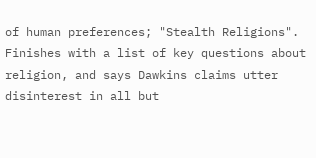of human preferences; "Stealth Religions". Finishes with a list of key questions about religion, and says Dawkins claims utter disinterest in all but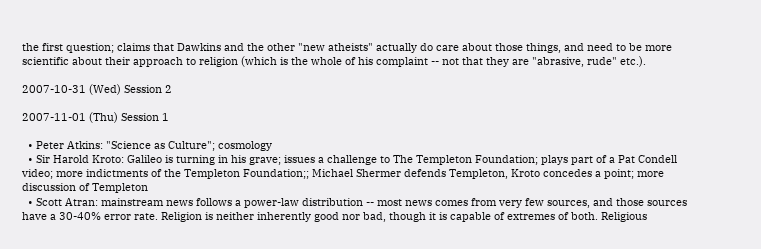the first question; claims that Dawkins and the other "new atheists" actually do care about those things, and need to be more scientific about their approach to religion (which is the whole of his complaint -- not that they are "abrasive, rude" etc.).

2007-10-31 (Wed) Session 2

2007-11-01 (Thu) Session 1

  • Peter Atkins: "Science as Culture"; cosmology
  • Sir Harold Kroto: Galileo is turning in his grave; issues a challenge to The Templeton Foundation; plays part of a Pat Condell video; more indictments of the Templeton Foundation;; Michael Shermer defends Templeton, Kroto concedes a point; more discussion of Templeton
  • Scott Atran: mainstream news follows a power-law distribution -- most news comes from very few sources, and those sources have a 30-40% error rate. Religion is neither inherently good nor bad, though it is capable of extremes of both. Religious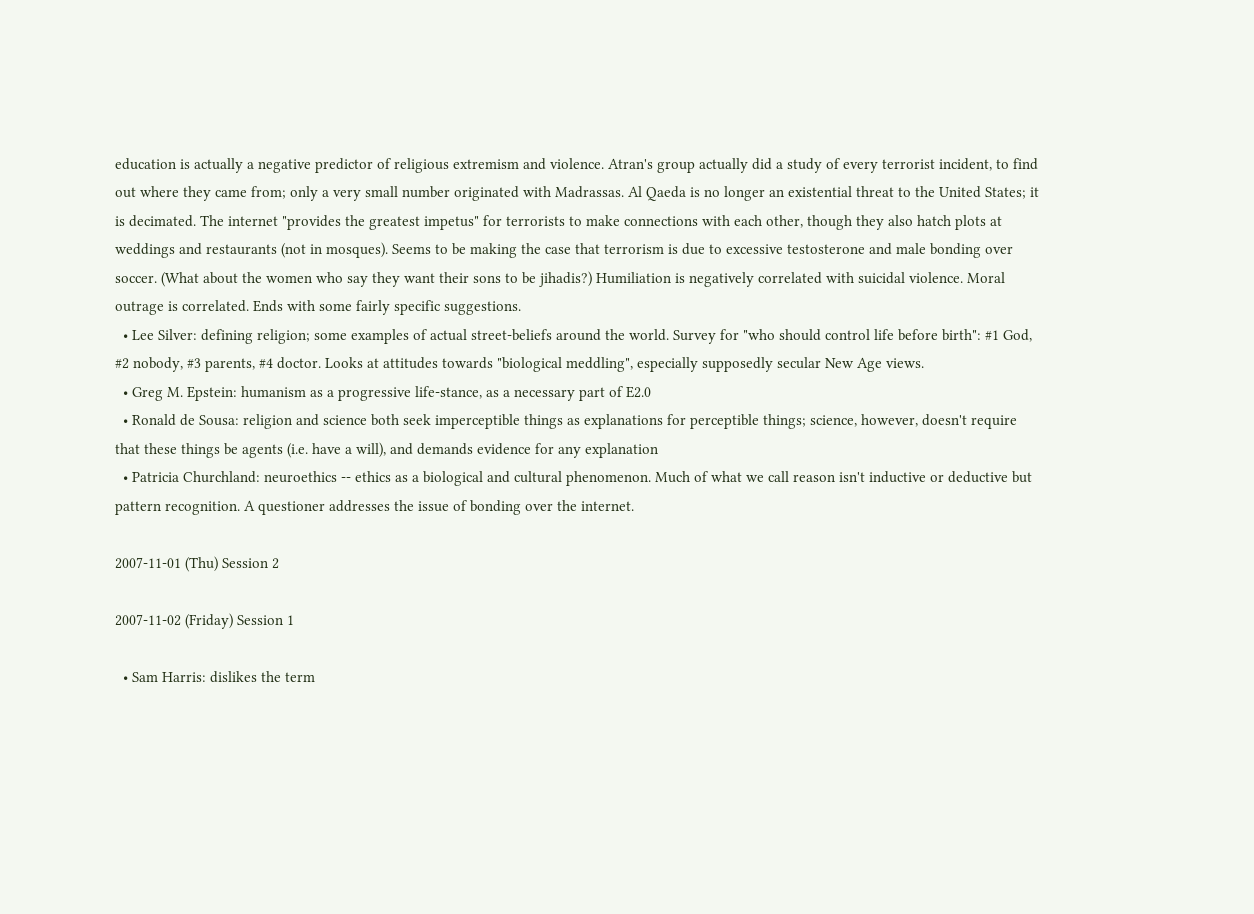education is actually a negative predictor of religious extremism and violence. Atran's group actually did a study of every terrorist incident, to find out where they came from; only a very small number originated with Madrassas. Al Qaeda is no longer an existential threat to the United States; it is decimated. The internet "provides the greatest impetus" for terrorists to make connections with each other, though they also hatch plots at weddings and restaurants (not in mosques). Seems to be making the case that terrorism is due to excessive testosterone and male bonding over soccer. (What about the women who say they want their sons to be jihadis?) Humiliation is negatively correlated with suicidal violence. Moral outrage is correlated. Ends with some fairly specific suggestions.
  • Lee Silver: defining religion; some examples of actual street-beliefs around the world. Survey for "who should control life before birth": #1 God, #2 nobody, #3 parents, #4 doctor. Looks at attitudes towards "biological meddling", especially supposedly secular New Age views.
  • Greg M. Epstein: humanism as a progressive life-stance, as a necessary part of E2.0
  • Ronald de Sousa: religion and science both seek imperceptible things as explanations for perceptible things; science, however, doesn't require that these things be agents (i.e. have a will), and demands evidence for any explanation
  • Patricia Churchland: neuroethics -- ethics as a biological and cultural phenomenon. Much of what we call reason isn't inductive or deductive but pattern recognition. A questioner addresses the issue of bonding over the internet.

2007-11-01 (Thu) Session 2

2007-11-02 (Friday) Session 1

  • Sam Harris: dislikes the term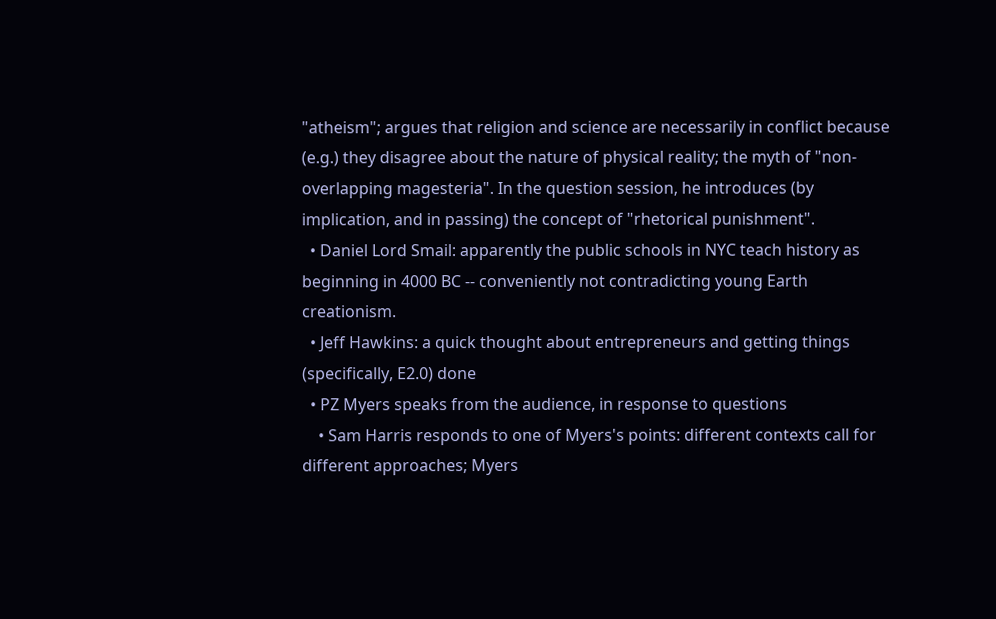"atheism"; argues that religion and science are necessarily in conflict because (e.g.) they disagree about the nature of physical reality; the myth of "non-overlapping magesteria". In the question session, he introduces (by implication, and in passing) the concept of "rhetorical punishment".
  • Daniel Lord Smail: apparently the public schools in NYC teach history as beginning in 4000 BC -- conveniently not contradicting young Earth creationism.
  • Jeff Hawkins: a quick thought about entrepreneurs and getting things (specifically, E2.0) done
  • PZ Myers speaks from the audience, in response to questions
    • Sam Harris responds to one of Myers's points: different contexts call for different approaches; Myers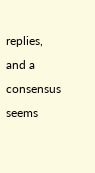replies, and a consensus seems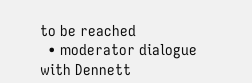to be reached
  • moderator dialogue with Dennett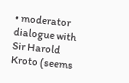• moderator dialogue with Sir Harold Kroto (seems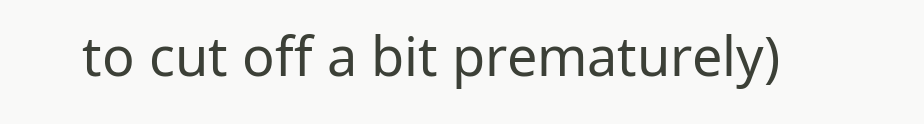to cut off a bit prematurely)